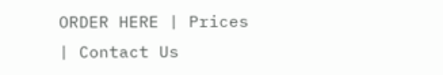ORDER HERE | Prices | Contact Us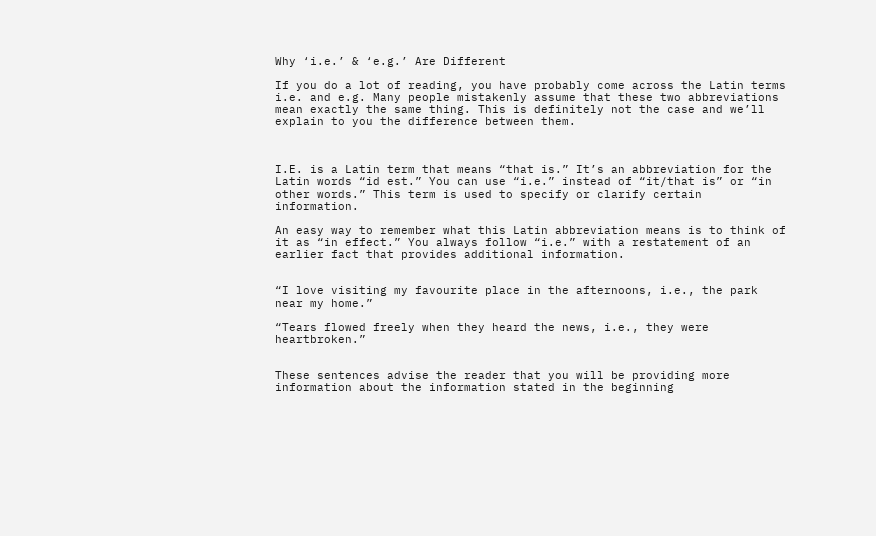Why ‘i.e.’ & ‘e.g.’ Are Different

If you do a lot of reading, you have probably come across the Latin terms i.e. and e.g. Many people mistakenly assume that these two abbreviations mean exactly the same thing. This is definitely not the case and we’ll explain to you the difference between them.



I.E. is a Latin term that means “that is.” It’s an abbreviation for the Latin words “id est.” You can use “i.e.” instead of “it/that is” or “in other words.” This term is used to specify or clarify certain information.

An easy way to remember what this Latin abbreviation means is to think of it as “in effect.” You always follow “i.e.” with a restatement of an earlier fact that provides additional information.


“I love visiting my favourite place in the afternoons, i.e., the park near my home.”

“Tears flowed freely when they heard the news, i.e., they were heartbroken.”


These sentences advise the reader that you will be providing more information about the information stated in the beginning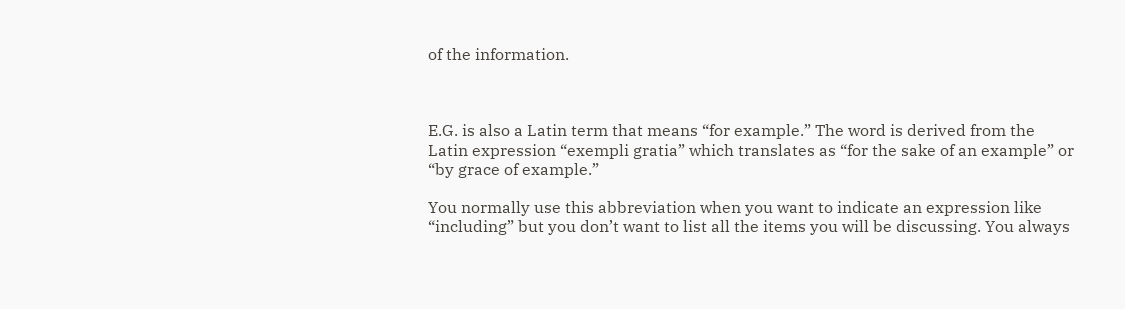of the information.



E.G. is also a Latin term that means “for example.” The word is derived from the Latin expression “exempli gratia” which translates as “for the sake of an example” or “by grace of example.”

You normally use this abbreviation when you want to indicate an expression like “including” but you don’t want to list all the items you will be discussing. You always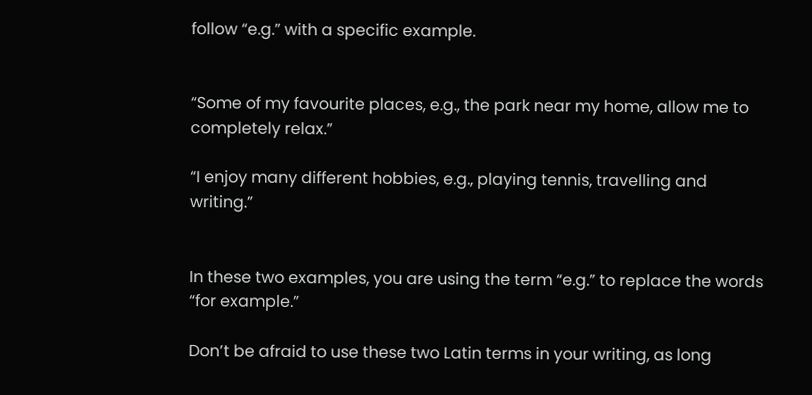follow “e.g.” with a specific example.


“Some of my favourite places, e.g., the park near my home, allow me to completely relax.”

“I enjoy many different hobbies, e.g., playing tennis, travelling and writing.”


In these two examples, you are using the term “e.g.” to replace the words “for example.”

Don’t be afraid to use these two Latin terms in your writing, as long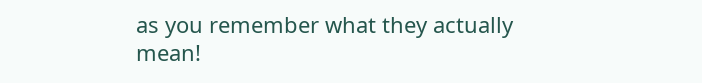as you remember what they actually mean!